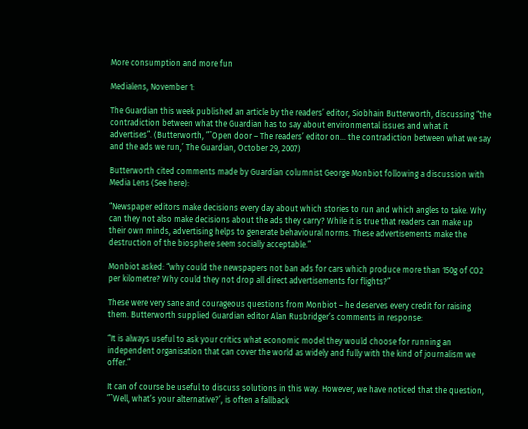More consumption and more fun

Medialens, November 1:

The Guardian this week published an article by the readers’ editor, Siobhain Butterworth, discussing “the contradiction between what the Guardian has to say about environmental issues and what it advertises”. (Butterworth, ”˜Open door – The readers’ editor on… the contradiction between what we say and the ads we run,’ The Guardian, October 29, 2007)

Butterworth cited comments made by Guardian columnist George Monbiot following a discussion with Media Lens (See here):

“Newspaper editors make decisions every day about which stories to run and which angles to take. Why can they not also make decisions about the ads they carry? While it is true that readers can make up their own minds, advertising helps to generate behavioural norms. These advertisements make the destruction of the biosphere seem socially acceptable.”

Monbiot asked: “why could the newspapers not ban ads for cars which produce more than 150g of CO2 per kilometre? Why could they not drop all direct advertisements for flights?”

These were very sane and courageous questions from Monbiot – he deserves every credit for raising them. Butterworth supplied Guardian editor Alan Rusbridger’s comments in response:

“It is always useful to ask your critics what economic model they would choose for running an independent organisation that can cover the world as widely and fully with the kind of journalism we offer.”

It can of course be useful to discuss solutions in this way. However, we have noticed that the question, ”˜Well, what’s your alternative?’, is often a fallback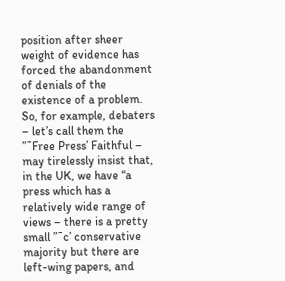position after sheer weight of evidence has forced the abandonment of denials of the existence of a problem. So, for example, debaters – let’s call them the ”˜Free Press’ Faithful – may tirelessly insist that, in the UK, we have “a press which has a relatively wide range of views – there is a pretty small ”˜c’ conservative majority but there are left-wing papers, and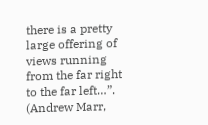there is a pretty large offering of views running from the far right to the far left…”. (Andrew Marr,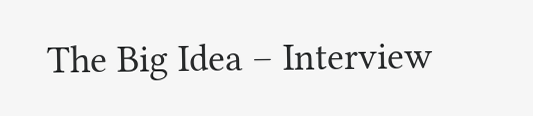The Big Idea – Interview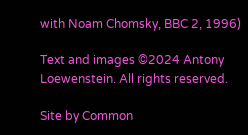with Noam Chomsky, BBC 2, 1996)

Text and images ©2024 Antony Loewenstein. All rights reserved.

Site by Common